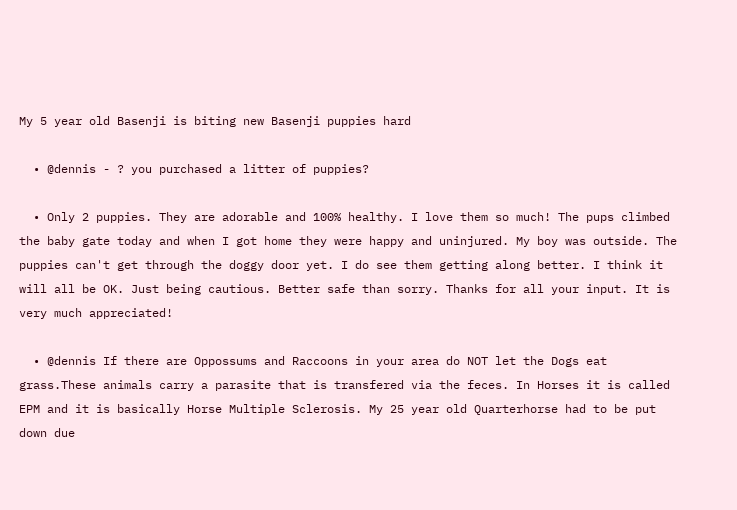My 5 year old Basenji is biting new Basenji puppies hard

  • @dennis - ? you purchased a litter of puppies?

  • Only 2 puppies. They are adorable and 100% healthy. I love them so much! The pups climbed the baby gate today and when I got home they were happy and uninjured. My boy was outside. The puppies can't get through the doggy door yet. I do see them getting along better. I think it will all be OK. Just being cautious. Better safe than sorry. Thanks for all your input. It is very much appreciated!

  • @dennis If there are Oppossums and Raccoons in your area do NOT let the Dogs eat grass.These animals carry a parasite that is transfered via the feces. In Horses it is called EPM and it is basically Horse Multiple Sclerosis. My 25 year old Quarterhorse had to be put down due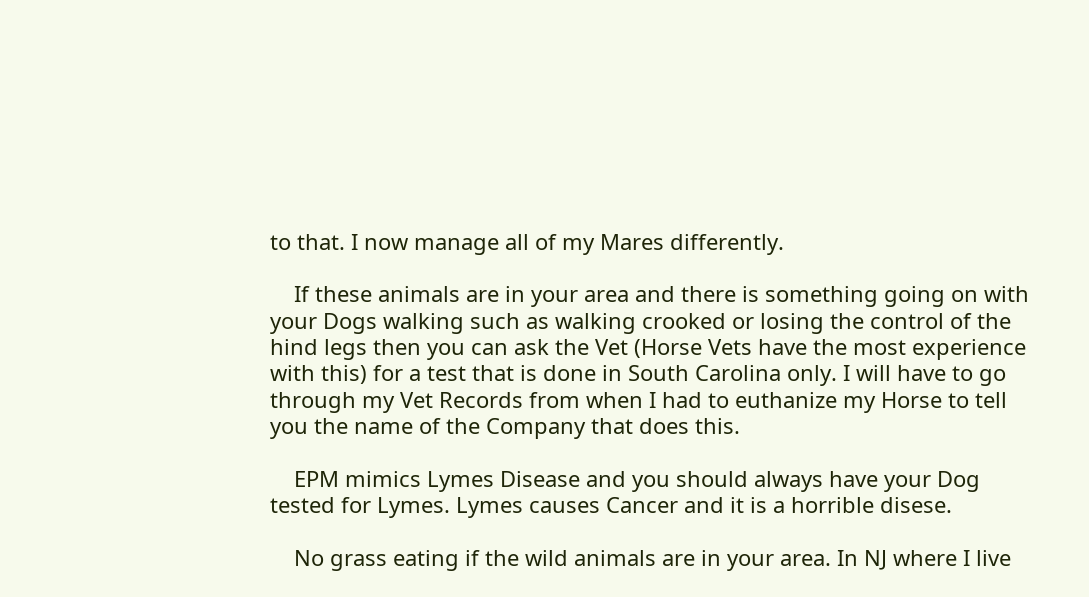to that. I now manage all of my Mares differently.

    If these animals are in your area and there is something going on with your Dogs walking such as walking crooked or losing the control of the hind legs then you can ask the Vet (Horse Vets have the most experience with this) for a test that is done in South Carolina only. I will have to go through my Vet Records from when I had to euthanize my Horse to tell you the name of the Company that does this.

    EPM mimics Lymes Disease and you should always have your Dog tested for Lymes. Lymes causes Cancer and it is a horrible disese.

    No grass eating if the wild animals are in your area. In NJ where I live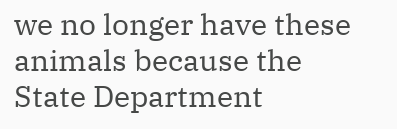we no longer have these animals because the State Department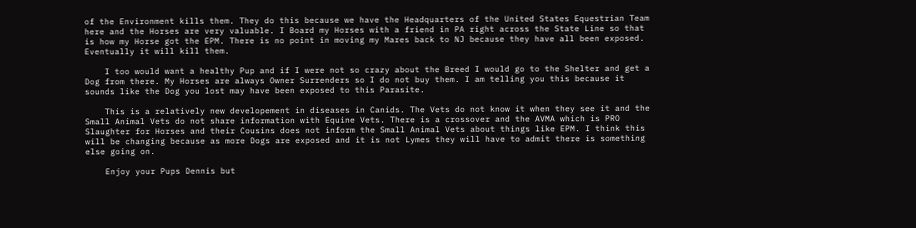of the Environment kills them. They do this because we have the Headquarters of the United States Equestrian Team here and the Horses are very valuable. I Board my Horses with a friend in PA right across the State Line so that is how my Horse got the EPM. There is no point in moving my Mares back to NJ because they have all been exposed. Eventually it will kill them.

    I too would want a healthy Pup and if I were not so crazy about the Breed I would go to the Shelter and get a Dog from there. My Horses are always Owner Surrenders so I do not buy them. I am telling you this because it sounds like the Dog you lost may have been exposed to this Parasite.

    This is a relatively new developement in diseases in Canids. The Vets do not know it when they see it and the Small Animal Vets do not share information with Equine Vets. There is a crossover and the AVMA which is PRO Slaughter for Horses and their Cousins does not inform the Small Animal Vets about things like EPM. I think this will be changing because as more Dogs are exposed and it is not Lymes they will have to admit there is something else going on.

    Enjoy your Pups Dennis but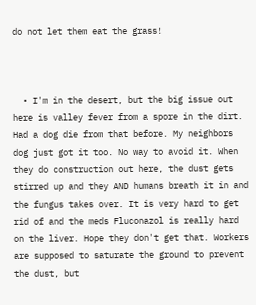do not let them eat the grass!



  • I'm in the desert, but the big issue out here is valley fever from a spore in the dirt. Had a dog die from that before. My neighbors dog just got it too. No way to avoid it. When they do construction out here, the dust gets stirred up and they AND humans breath it in and the fungus takes over. It is very hard to get rid of and the meds Fluconazol is really hard on the liver. Hope they don't get that. Workers are supposed to saturate the ground to prevent the dust, but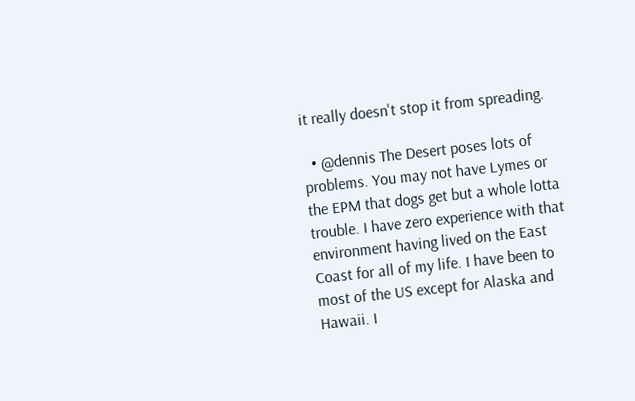it really doesn't stop it from spreading.

  • @dennis The Desert poses lots of problems. You may not have Lymes or the EPM that dogs get but a whole lotta trouble. I have zero experience with that environment having lived on the East Coast for all of my life. I have been to most of the US except for Alaska and Hawaii. I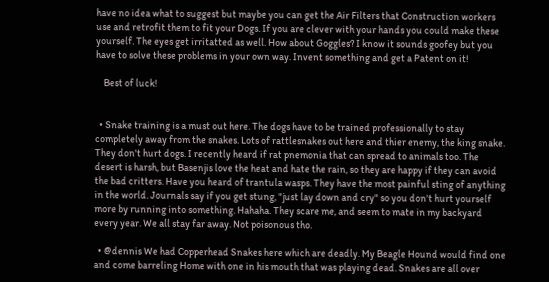have no idea what to suggest but maybe you can get the Air Filters that Construction workers use and retrofit them to fit your Dogs. If you are clever with your hands you could make these yourself. The eyes get irritatted as well. How about Goggles? I know it sounds goofey but you have to solve these problems in your own way. Invent something and get a Patent on it!

    Best of luck!


  • Snake training is a must out here. The dogs have to be trained professionally to stay completely away from the snakes. Lots of rattlesnakes out here and thier enemy, the king snake. They don't hurt dogs. I recently heard if rat pnemonia that can spread to animals too. The desert is harsh, but Basenjis love the heat and hate the rain, so they are happy if they can avoid the bad critters. Have you heard of trantula wasps. They have the most painful sting of anything in the world. Journals say if you get stung, "just lay down and cry" so you don't hurt yourself more by running into something. Hahaha. They scare me, and seem to mate in my backyard every year. We all stay far away. Not poisonous tho.

  • @dennis We had Copperhead Snakes here which are deadly. My Beagle Hound would find one and come barreling Home with one in his mouth that was playing dead. Snakes are all over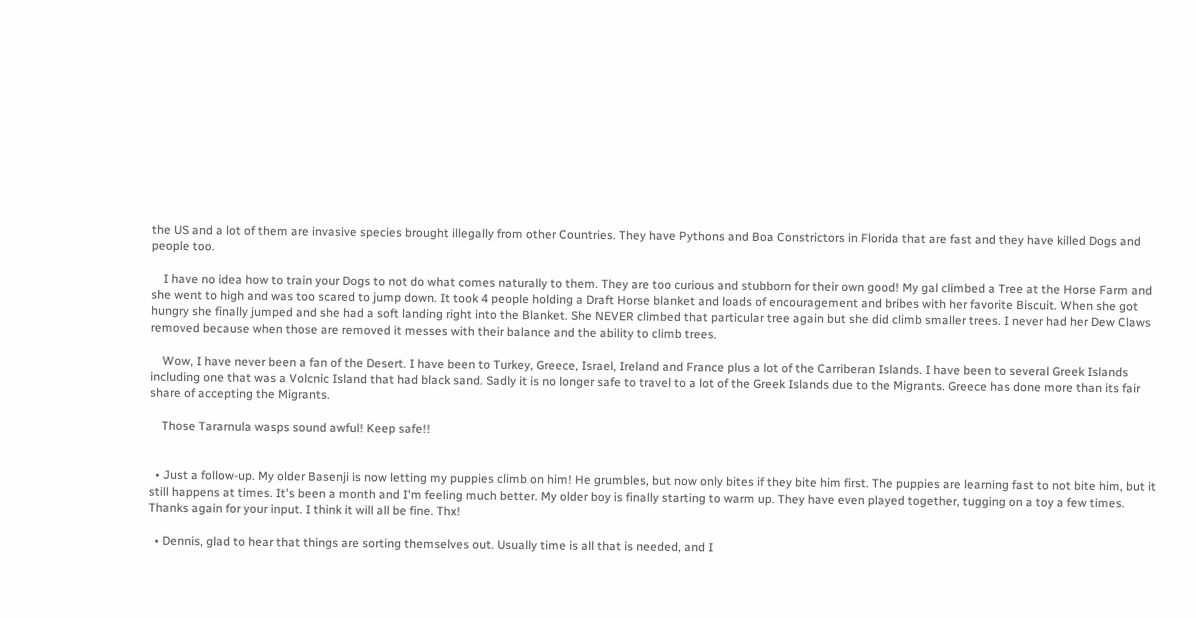the US and a lot of them are invasive species brought illegally from other Countries. They have Pythons and Boa Constrictors in Florida that are fast and they have killed Dogs and people too.

    I have no idea how to train your Dogs to not do what comes naturally to them. They are too curious and stubborn for their own good! My gal climbed a Tree at the Horse Farm and she went to high and was too scared to jump down. It took 4 people holding a Draft Horse blanket and loads of encouragement and bribes with her favorite Biscuit. When she got hungry she finally jumped and she had a soft landing right into the Blanket. She NEVER climbed that particular tree again but she did climb smaller trees. I never had her Dew Claws removed because when those are removed it messes with their balance and the ability to climb trees.

    Wow, I have never been a fan of the Desert. I have been to Turkey, Greece, Israel, Ireland and France plus a lot of the Carriberan Islands. I have been to several Greek Islands including one that was a Volcnic Island that had black sand. Sadly it is no longer safe to travel to a lot of the Greek Islands due to the Migrants. Greece has done more than its fair share of accepting the Migrants.

    Those Tararnula wasps sound awful! Keep safe!!


  • Just a follow-up. My older Basenji is now letting my puppies climb on him! He grumbles, but now only bites if they bite him first. The puppies are learning fast to not bite him, but it still happens at times. It's been a month and I'm feeling much better. My older boy is finally starting to warm up. They have even played together, tugging on a toy a few times. Thanks again for your input. I think it will all be fine. Thx!

  • Dennis, glad to hear that things are sorting themselves out. Usually time is all that is needed, and I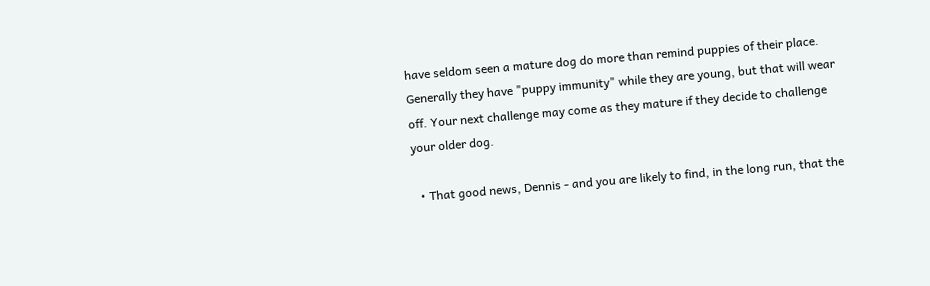have seldom seen a mature dog do more than remind puppies of their place. Generally they have "puppy immunity" while they are young, but that will wear off. Your next challenge may come as they mature if they decide to challenge your older dog.

  • That good news, Dennis - and you are likely to find, in the long run, that the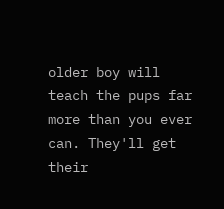older boy will teach the pups far more than you ever can. They'll get their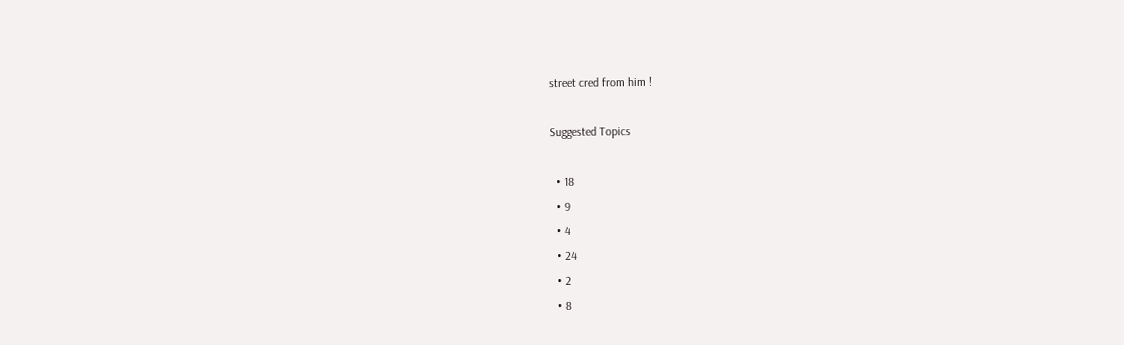street cred from him !

Suggested Topics

  • 18
  • 9
  • 4
  • 24
  • 2
  • 8